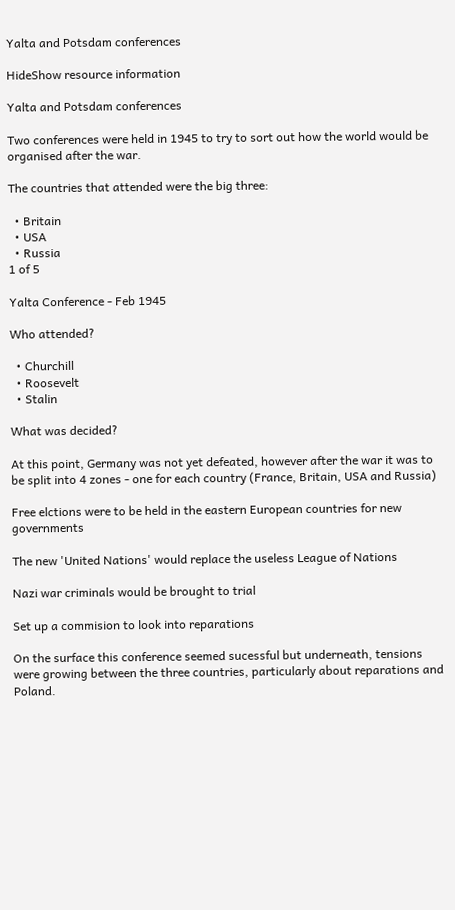Yalta and Potsdam conferences

HideShow resource information

Yalta and Potsdam conferences

Two conferences were held in 1945 to try to sort out how the world would be organised after the war.

The countries that attended were the big three:

  • Britain
  • USA
  • Russia
1 of 5

Yalta Conference - Feb 1945

Who attended?

  • Churchill
  • Roosevelt
  • Stalin

What was decided?

At this point, Germany was not yet defeated, however after the war it was to be split into 4 zones - one for each country (France, Britain, USA and Russia)

Free elctions were to be held in the eastern European countries for new governments

The new 'United Nations' would replace the useless League of Nations

Nazi war criminals would be brought to trial

Set up a commision to look into reparations

On the surface this conference seemed sucessful but underneath, tensions were growing between the three countries, particularly about reparations and Poland.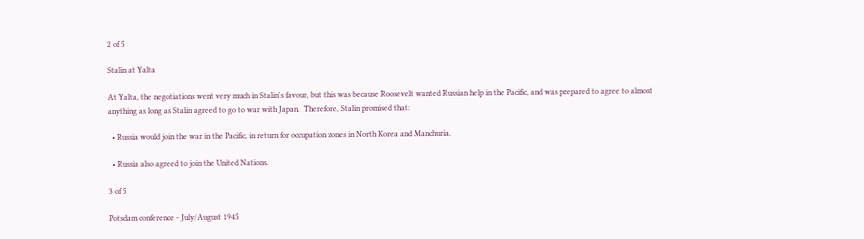2 of 5

Stalin at Yalta

At Yalta, the negotiations went very much in Stalin's favour, but this was because Roosevelt wanted Russian help in the Pacific, and was prepared to agree to almost anything as long as Stalin agreed to go to war with Japan.  Therefore, Stalin promised that:

  • Russia would join the war in the Pacific, in return for occupation zones in North Korea and Manchuria.

  • Russia also agreed to join the United Nations.

3 of 5

Potsdam conference - July/August 1945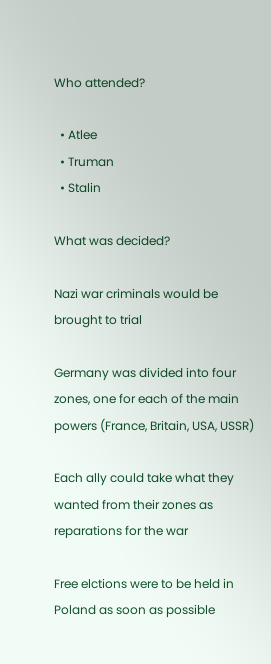Who attended?

  • Atlee
  • Truman
  • Stalin

What was decided?

Nazi war criminals would be brought to trial

Germany was divided into four zones, one for each of the main powers (France, Britain, USA, USSR)

Each ally could take what they wanted from their zones as reparations for the war

Free elctions were to be held in Poland as soon as possible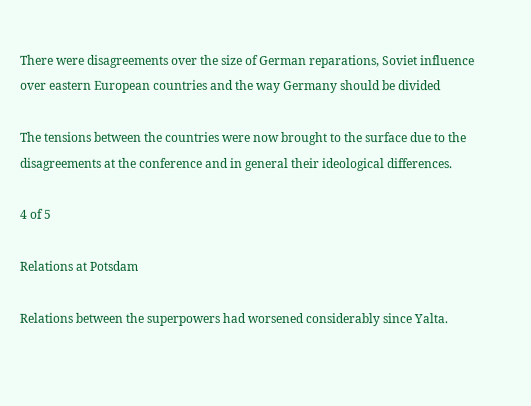There were disagreements over the size of German reparations, Soviet influence over eastern European countries and the way Germany should be divided

The tensions between the countries were now brought to the surface due to the disagreements at the conference and in general their ideological differences.

4 of 5

Relations at Potsdam

Relations between the superpowers had worsened considerably since Yalta.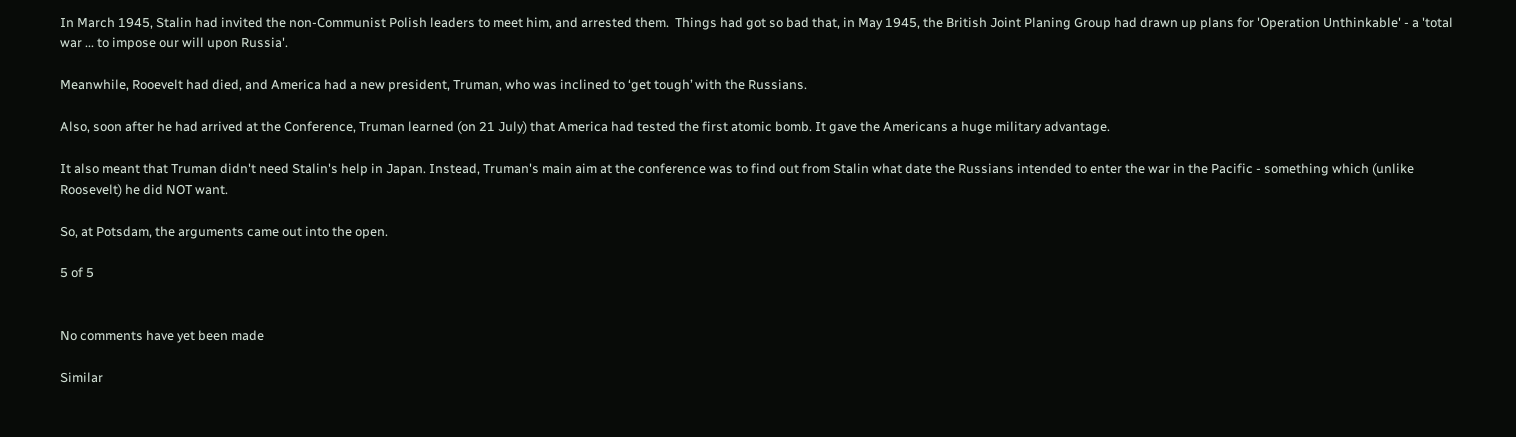In March 1945, Stalin had invited the non-Communist Polish leaders to meet him, and arrested them.  Things had got so bad that, in May 1945, the British Joint Planing Group had drawn up plans for 'Operation Unthinkable' - a 'total war ... to impose our will upon Russia'.

Meanwhile, Rooevelt had died, and America had a new president, Truman, who was inclined to ‘get tough’ with the Russians.

Also, soon after he had arrived at the Conference, Truman learned (on 21 July) that America had tested the first atomic bomb. It gave the Americans a huge military advantage.

It also meant that Truman didn't need Stalin's help in Japan. Instead, Truman's main aim at the conference was to find out from Stalin what date the Russians intended to enter the war in the Pacific - something which (unlike Roosevelt) he did NOT want.

So, at Potsdam, the arguments came out into the open.

5 of 5


No comments have yet been made

Similar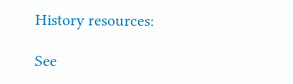History resources:

See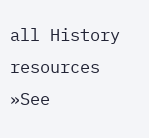all History resources »See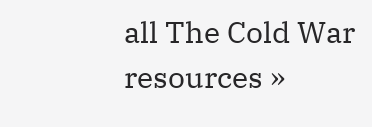all The Cold War resources »